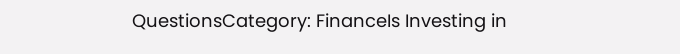QuestionsCategory: FinanceIs Investing in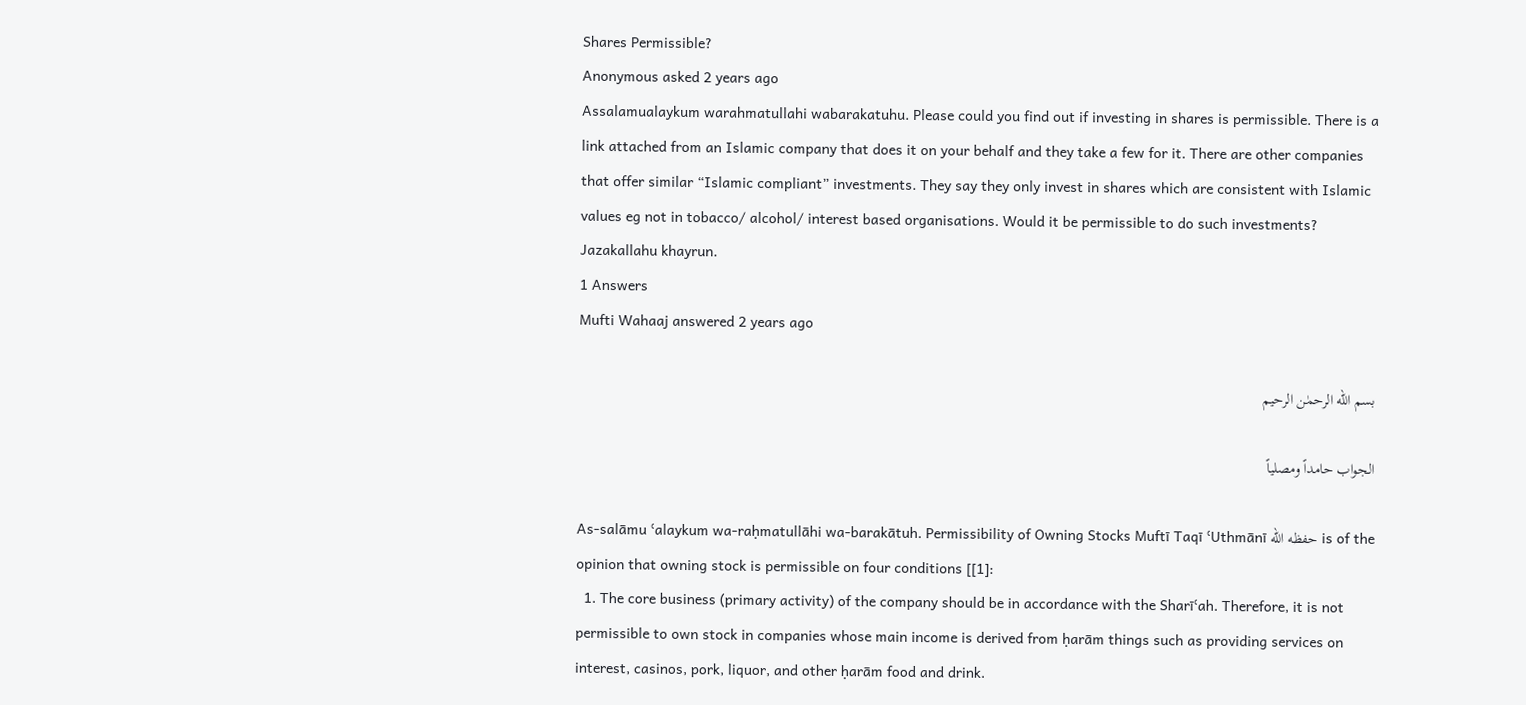Shares Permissible?
Anonymous asked 2 years ago
Assalamualaykum warahmatullahi wabarakatuhu. Please could you find out if investing in shares is permissible. There is a link attached from an Islamic company that does it on your behalf and they take a few for it. There are other companies that offer similar “Islamic compliant” investments. They say they only invest in shares which are consistent with Islamic values eg not in tobacco/ alcohol/ interest based organisations. Would it be permissible to do such investments? Jazakallahu khayrun.
1 Answers
Mufti Wahaaj answered 2 years ago

بسم الله الرحمٰن الرحيم

الجواب حامداً ومصلياً

As-salāmu ʿalaykum wa-raḥmatullāhi wa-barakātuh. Permissibility of Owning Stocks Muftī Taqī ʿUthmānī حفظه الله is of the opinion that owning stock is permissible on four conditions [[1]:
  1. The core business (primary activity) of the company should be in accordance with the Sharīʿah. Therefore, it is not permissible to own stock in companies whose main income is derived from ḥarām things such as providing services on interest, casinos, pork, liquor, and other ḥarām food and drink.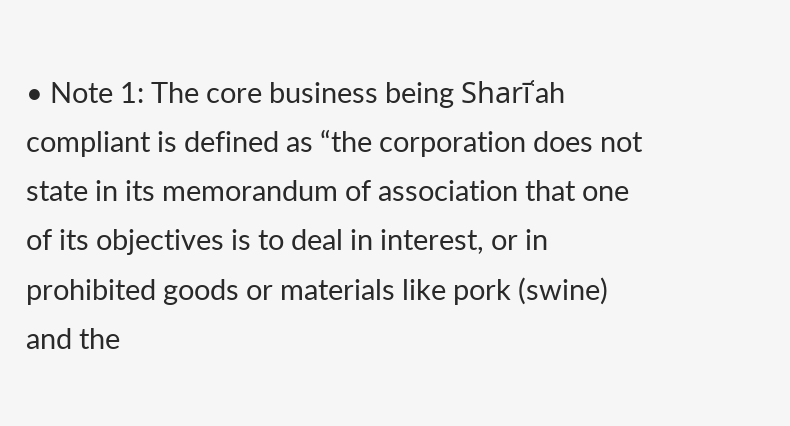• Note 1: The core business being Sharīʿah compliant is defined as “the corporation does not state in its memorandum of association that one of its objectives is to deal in interest, or in prohibited goods or materials like pork (swine) and the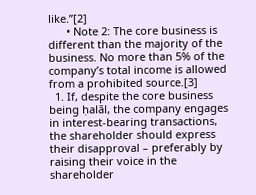like.”[2]
      • Note 2: The core business is different than the majority of the business. No more than 5% of the company’s total income is allowed from a prohibited source.[3]
  1. If, despite the core business being ḥalāl, the company engages in interest-bearing transactions, the shareholder should express their disapproval – preferably by raising their voice in the shareholder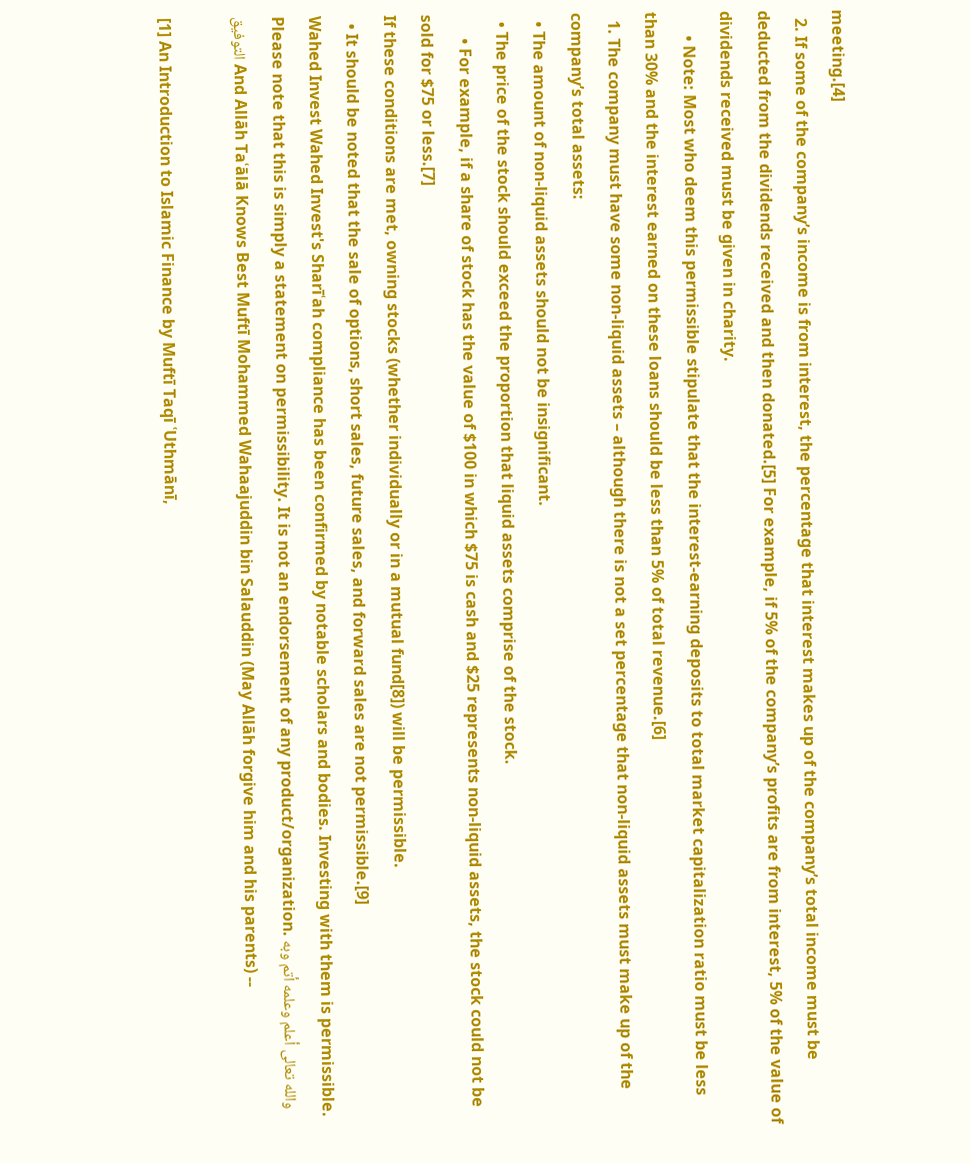meeting.[4]
  2. If some of the company’s income is from interest, the percentage that interest makes up of the company’s total income must be deducted from the dividends received and then donated.[5] For example, if 5% of the company’s profits are from interest, 5% of the value of dividends received must be given in charity.
      • Note: Most who deem this permissible stipulate that the interest-earning deposits to total market capitalization ratio must be less than 30% and the interest earned on these loans should be less than 5% of total revenue.[6]
  1. The company must have some non-liquid assets – although there is not a set percentage that non-liquid assets must make up of the company’s total assets:
  • The amount of non-liquid assets should not be insignificant.
  • The price of the stock should exceed the proportion that liquid assets comprise of the stock.
      • For example, if a share of stock has the value of $100 in which $75 is cash and $25 represents non-liquid assets, the stock could not be sold for $75 or less.[7]
If these conditions are met, owning stocks (whether individually or in a mutual fund[8]) will be permissible.
  • It should be noted that the sale of options, short sales, future sales, and forward sales are not permissible.[9]
Wahed Invest Wahed Invest's Sharīʿah compliance has been confirmed by notable scholars and bodies. Investing with them is permissible. Please note that this is simply a statement on permissibility. It is not an endorsement of any product/organization. والله تعالى أعلم وعلمه أتم وبه التوفيق And Allāh Taʿālā Knows Best Muftī Mohammed Wahaajuddin bin Salauddin (May Allāh forgive him and his parents) --

[1] An Introduction to Islamic Finance by Muftī Taqī ʿUthmānī,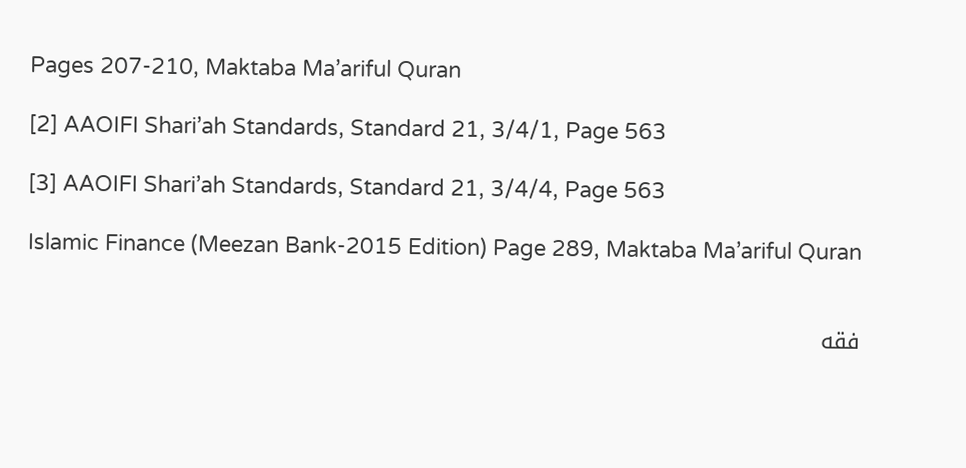Pages 207-210, Maktaba Ma’ariful Quran

[2] AAOIFI Shari’ah Standards, Standard 21, 3/4/1, Page 563

[3] AAOIFI Shari’ah Standards, Standard 21, 3/4/4, Page 563

Islamic Finance (Meezan Bank-2015 Edition) Page 289, Maktaba Ma’ariful Quran


فقه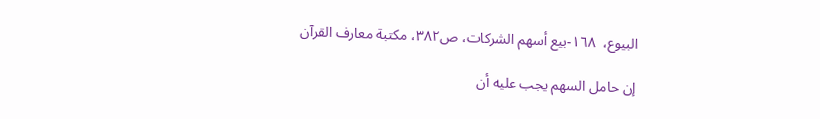البيوع،  ١٦٨-بيع أسهم الشركات، ص٣٨٢، مكتبة معارف القرآن

إن حامل السهم يجب عليه أن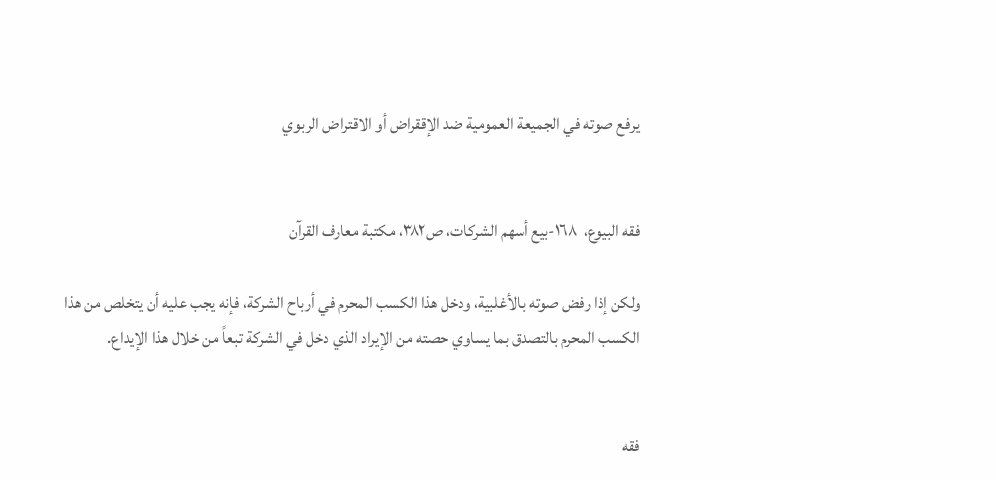يرفع صوته في الجميعة العمومية ضد الإققراض أو الاقتراض الربوي


فقه البيوع،  ١٦٨-بيع أسهم الشركات، ص٣٨٢، مكتبة معارف القرآن

ولكن إذا رفض صوته بالأغلبية، ودخل هذا الكسب المحرم في أرباح الشركة، فإنه يجب عليه أن يتخلص من هذا الكسب المحرم بالتصدق بما يساوي حصته من الإيراد الذي دخل في الشركة تبعاً من خلال هذا الإيداع.


فقه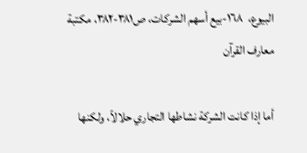البيوع،  ١٦٨-بيع أسهم الشركات، ص٣٨١-٣٨٢، مكتبة معارف القرآن

أما إذا كانت الشركة نشاطها التجاري حلالاً، ولكنها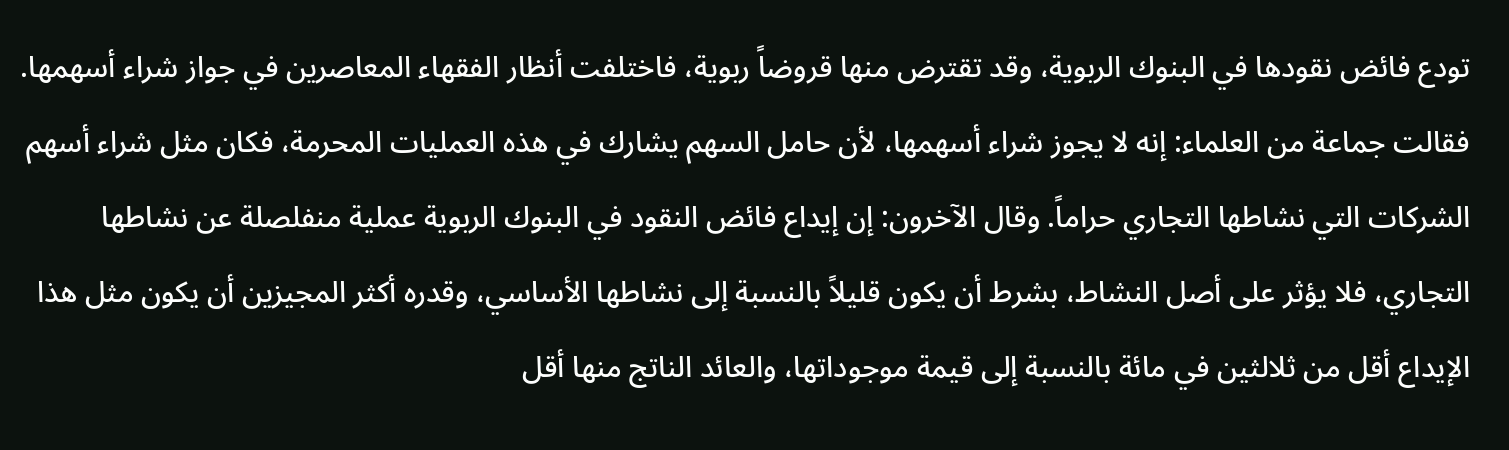تودع فائض نقودها في البنوك الربوية، وقد تقترض منها قروضاً ربوية، فاختلفت أنظار الفقهاء المعاصرين في جواز شراء أسهمها. فقالت جماعة من العلماء: إنه لا يجوز شراء أسهمها، لأن حامل السهم يشارك في هذه العمليات المحرمة، فكان مثل شراء أسهم الشركات التي نشاطها التجاري حراماً. وقال الآخرون: إن إيداع فائض النقود في البنوك الربوية عملية منفلصلة عن نشاطها التجاري، فلا يؤثر على أصل النشاط، بشرط أن يكون قليلاً بالنسبة إلى نشاطها الأساسي، وقدره أكثر المجيزين أن يكون مثل هذا الإيداع أقل من ثلالثين في مائة بالنسبة إلى قيمة موجوداتها، والعائد الناتج منها أقل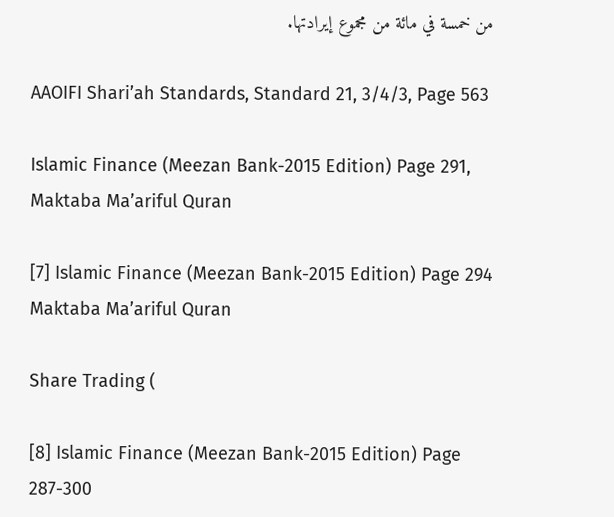من خمسة في مائة من مجموع إيرادتها.

AAOIFI Shari’ah Standards, Standard 21, 3/4/3, Page 563

Islamic Finance (Meezan Bank-2015 Edition) Page 291, Maktaba Ma’ariful Quran

[7] Islamic Finance (Meezan Bank-2015 Edition) Page 294 Maktaba Ma’ariful Quran

Share Trading (

[8] Islamic Finance (Meezan Bank-2015 Edition) Page 287-300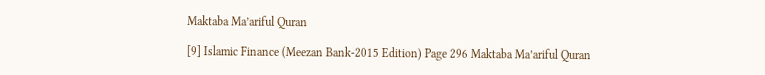Maktaba Ma’ariful Quran

[9] Islamic Finance (Meezan Bank-2015 Edition) Page 296 Maktaba Ma’ariful Quran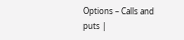Options – Calls and puts |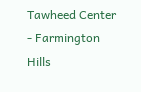Tawheed Center - Farmington Hills